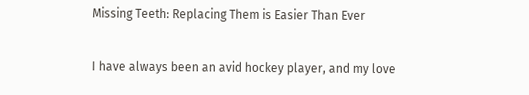Missing Teeth: Replacing Them is Easier Than Ever

I have always been an avid hockey player, and my love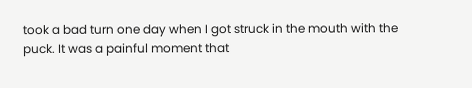took a bad turn one day when I got struck in the mouth with the puck. It was a painful moment that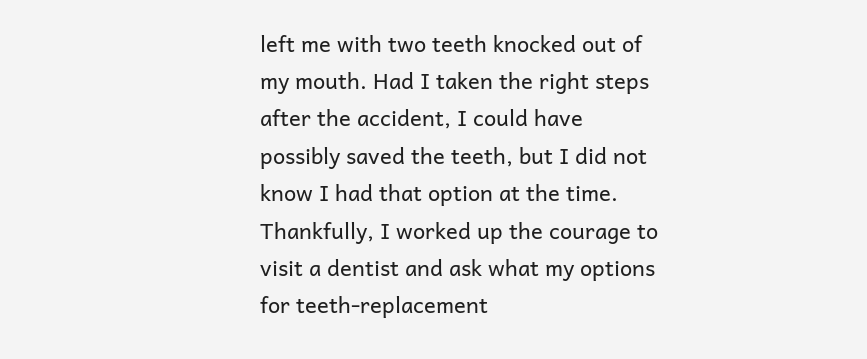left me with two teeth knocked out of my mouth. Had I taken the right steps after the accident, I could have possibly saved the teeth, but I did not know I had that option at the time. Thankfully, I worked up the courage to visit a dentist and ask what my options for teeth-replacement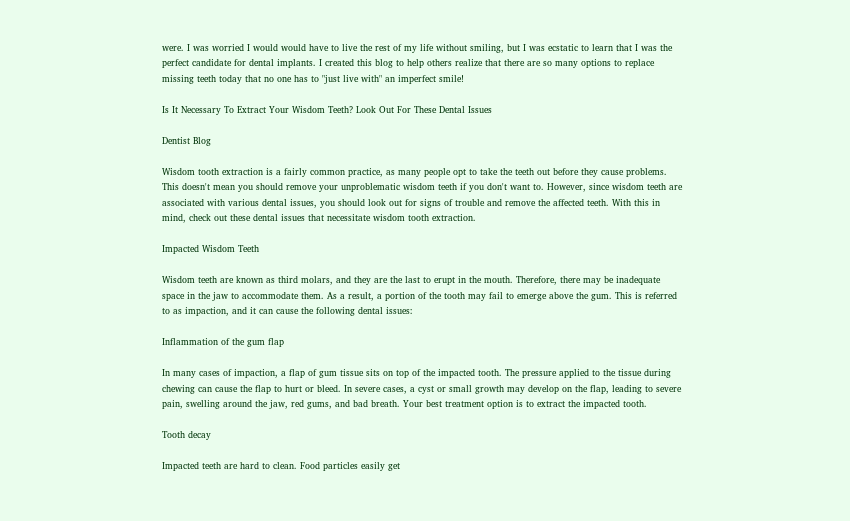were. I was worried I would would have to live the rest of my life without smiling, but I was ecstatic to learn that I was the perfect candidate for dental implants. I created this blog to help others realize that there are so many options to replace missing teeth today that no one has to "just live with" an imperfect smile!

Is It Necessary To Extract Your Wisdom Teeth? Look Out For These Dental Issues

Dentist Blog

Wisdom tooth extraction is a fairly common practice, as many people opt to take the teeth out before they cause problems. This doesn't mean you should remove your unproblematic wisdom teeth if you don't want to. However, since wisdom teeth are associated with various dental issues, you should look out for signs of trouble and remove the affected teeth. With this in mind, check out these dental issues that necessitate wisdom tooth extraction.

Impacted Wisdom Teeth

Wisdom teeth are known as third molars, and they are the last to erupt in the mouth. Therefore, there may be inadequate space in the jaw to accommodate them. As a result, a portion of the tooth may fail to emerge above the gum. This is referred to as impaction, and it can cause the following dental issues:

Inflammation of the gum flap

In many cases of impaction, a flap of gum tissue sits on top of the impacted tooth. The pressure applied to the tissue during chewing can cause the flap to hurt or bleed. In severe cases, a cyst or small growth may develop on the flap, leading to severe pain, swelling around the jaw, red gums, and bad breath. Your best treatment option is to extract the impacted tooth.

Tooth decay

Impacted teeth are hard to clean. Food particles easily get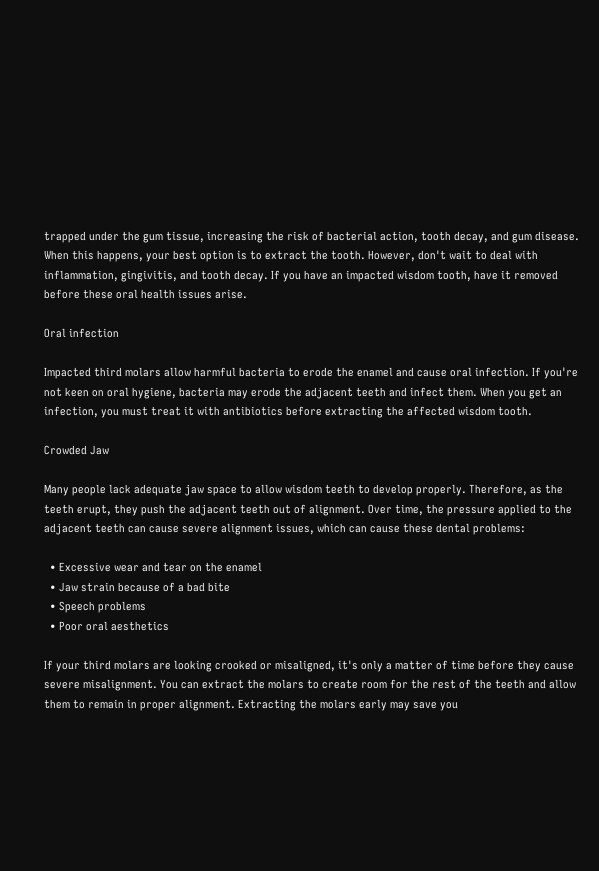trapped under the gum tissue, increasing the risk of bacterial action, tooth decay, and gum disease. When this happens, your best option is to extract the tooth. However, don't wait to deal with inflammation, gingivitis, and tooth decay. If you have an impacted wisdom tooth, have it removed before these oral health issues arise.

Oral infection

Impacted third molars allow harmful bacteria to erode the enamel and cause oral infection. If you're not keen on oral hygiene, bacteria may erode the adjacent teeth and infect them. When you get an infection, you must treat it with antibiotics before extracting the affected wisdom tooth.

Crowded Jaw

Many people lack adequate jaw space to allow wisdom teeth to develop properly. Therefore, as the teeth erupt, they push the adjacent teeth out of alignment. Over time, the pressure applied to the adjacent teeth can cause severe alignment issues, which can cause these dental problems:

  • Excessive wear and tear on the enamel
  • Jaw strain because of a bad bite
  • Speech problems
  • Poor oral aesthetics

If your third molars are looking crooked or misaligned, it's only a matter of time before they cause severe misalignment. You can extract the molars to create room for the rest of the teeth and allow them to remain in proper alignment. Extracting the molars early may save you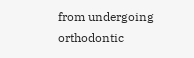from undergoing orthodontic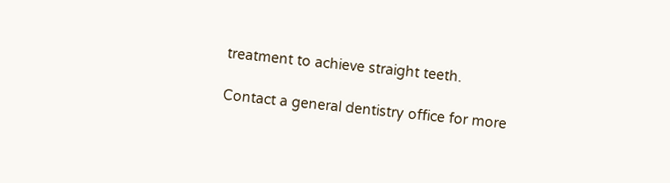treatment to achieve straight teeth.

Contact a general dentistry office for more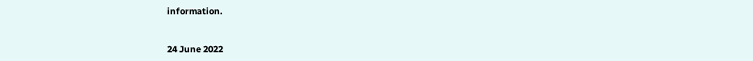information.


24 June 2022